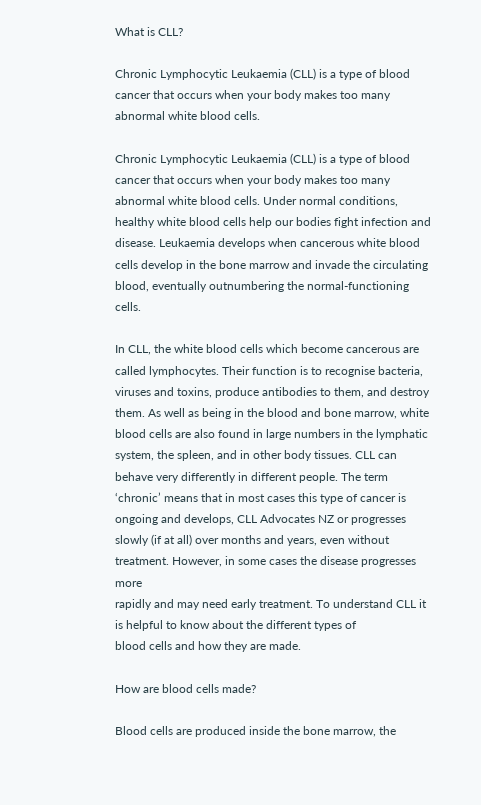What is CLL?

Chronic Lymphocytic Leukaemia (CLL) is a type of blood cancer that occurs when your body makes too many abnormal white blood cells.

Chronic Lymphocytic Leukaemia (CLL) is a type of blood cancer that occurs when your body makes too many abnormal white blood cells. Under normal conditions, healthy white blood cells help our bodies fight infection and disease. Leukaemia develops when cancerous white blood cells develop in the bone marrow and invade the circulating blood, eventually outnumbering the normal-functioning cells.

In CLL, the white blood cells which become cancerous are called lymphocytes. Their function is to recognise bacteria, viruses and toxins, produce antibodies to them, and destroy them. As well as being in the blood and bone marrow, white blood cells are also found in large numbers in the lymphatic system, the spleen, and in other body tissues. CLL can behave very differently in different people. The term ‘chronic’ means that in most cases this type of cancer is ongoing and develops, CLL Advocates NZ or progresses slowly (if at all) over months and years, even without treatment. However, in some cases the disease progresses more
rapidly and may need early treatment. To understand CLL it is helpful to know about the different types of
blood cells and how they are made.

How are blood cells made?

Blood cells are produced inside the bone marrow, the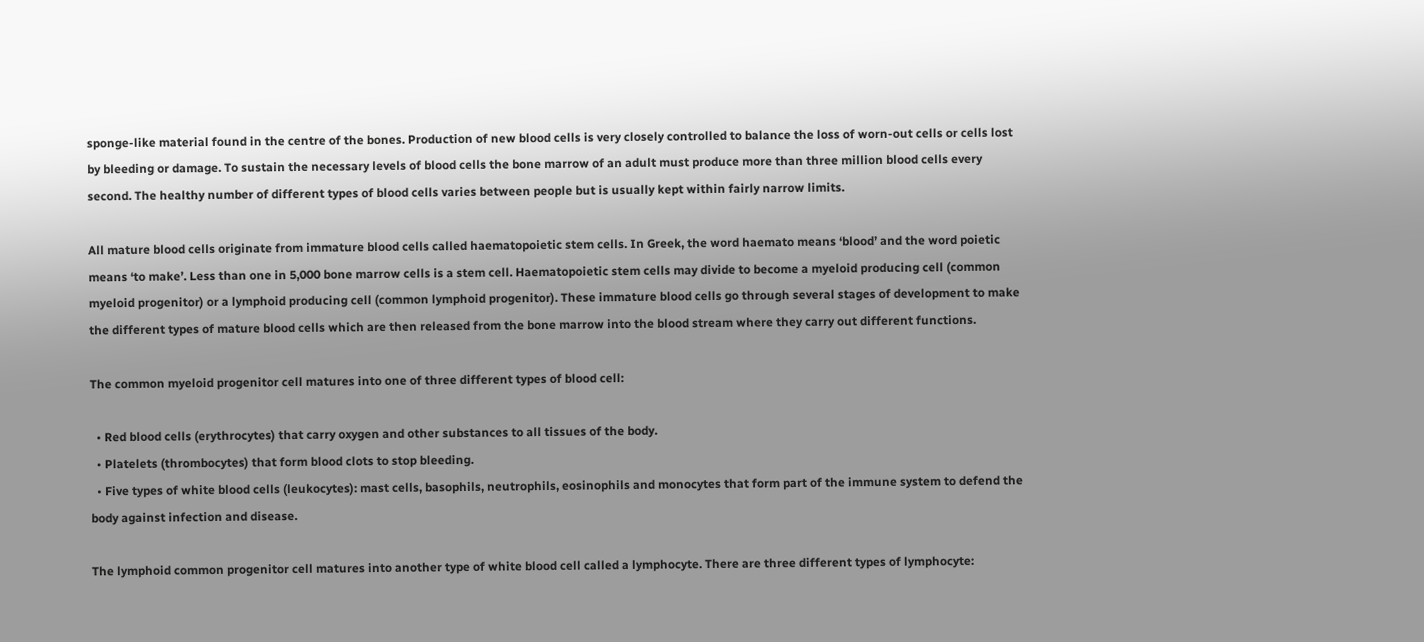sponge-like material found in the centre of the bones. Production of new blood cells is very closely controlled to balance the loss of worn-out cells or cells lost by bleeding or damage. To sustain the necessary levels of blood cells the bone marrow of an adult must produce more than three million blood cells every second. The healthy number of different types of blood cells varies between people but is usually kept within fairly narrow limits.

All mature blood cells originate from immature blood cells called haematopoietic stem cells. In Greek, the word haemato means ‘blood’ and the word poietic means ‘to make’. Less than one in 5,000 bone marrow cells is a stem cell. Haematopoietic stem cells may divide to become a myeloid producing cell (common myeloid progenitor) or a lymphoid producing cell (common lymphoid progenitor). These immature blood cells go through several stages of development to make the different types of mature blood cells which are then released from the bone marrow into the blood stream where they carry out different functions.

The common myeloid progenitor cell matures into one of three different types of blood cell:

  • Red blood cells (erythrocytes) that carry oxygen and other substances to all tissues of the body.
  • Platelets (thrombocytes) that form blood clots to stop bleeding.
  • Five types of white blood cells (leukocytes): mast cells, basophils, neutrophils, eosinophils and monocytes that form part of the immune system to defend the body against infection and disease.

The lymphoid common progenitor cell matures into another type of white blood cell called a lymphocyte. There are three different types of lymphocyte: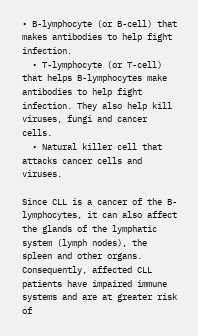• B-lymphocyte (or B-cell) that makes antibodies to help fight infection.
  • T-lymphocyte (or T-cell) that helps B-lymphocytes make antibodies to help fight infection. They also help kill viruses, fungi and cancer cells.
  • Natural killer cell that attacks cancer cells and viruses.

Since CLL is a cancer of the B-lymphocytes, it can also affect the glands of the lymphatic system (lymph nodes), the spleen and other organs. Consequently, affected CLL patients have impaired immune systems and are at greater risk of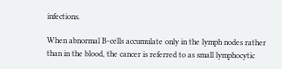infections.

When abnormal B-cells accumulate only in the lymph nodes rather than in the blood, the cancer is referred to as small lymphocytic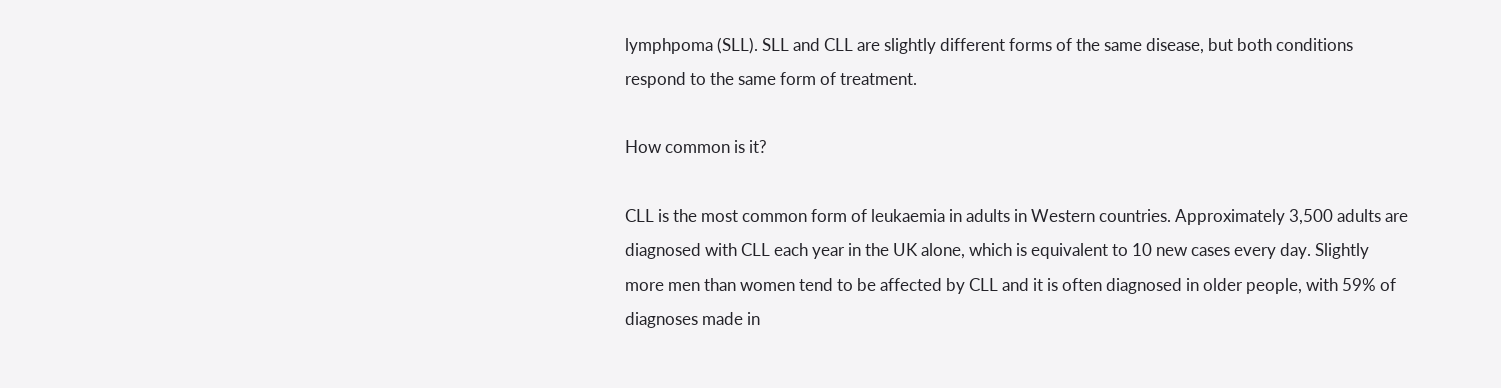lymphpoma (SLL). SLL and CLL are slightly different forms of the same disease, but both conditions respond to the same form of treatment.

How common is it?

CLL is the most common form of leukaemia in adults in Western countries. Approximately 3,500 adults are diagnosed with CLL each year in the UK alone, which is equivalent to 10 new cases every day. Slightly more men than women tend to be affected by CLL and it is often diagnosed in older people, with 59% of diagnoses made in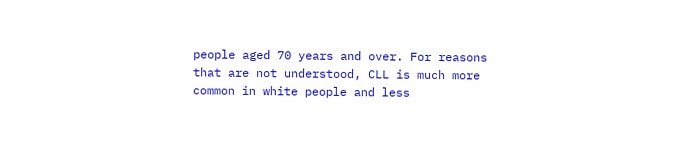people aged 70 years and over. For reasons that are not understood, CLL is much more common in white people and less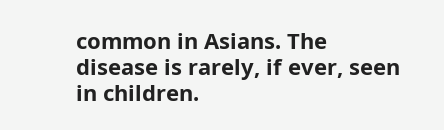common in Asians. The disease is rarely, if ever, seen in children.